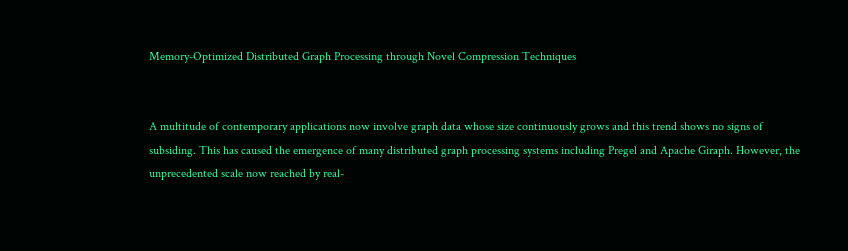Memory-Optimized Distributed Graph Processing through Novel Compression Techniques


A multitude of contemporary applications now involve graph data whose size continuously grows and this trend shows no signs of subsiding. This has caused the emergence of many distributed graph processing systems including Pregel and Apache Giraph. However, the unprecedented scale now reached by real-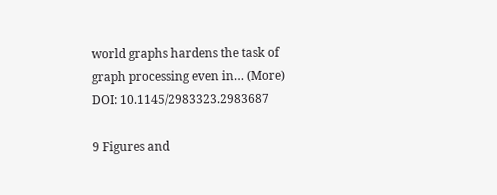world graphs hardens the task of graph processing even in… (More)
DOI: 10.1145/2983323.2983687

9 Figures and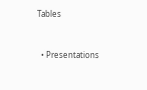Tables


  • Presentations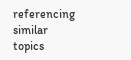referencing similar topics